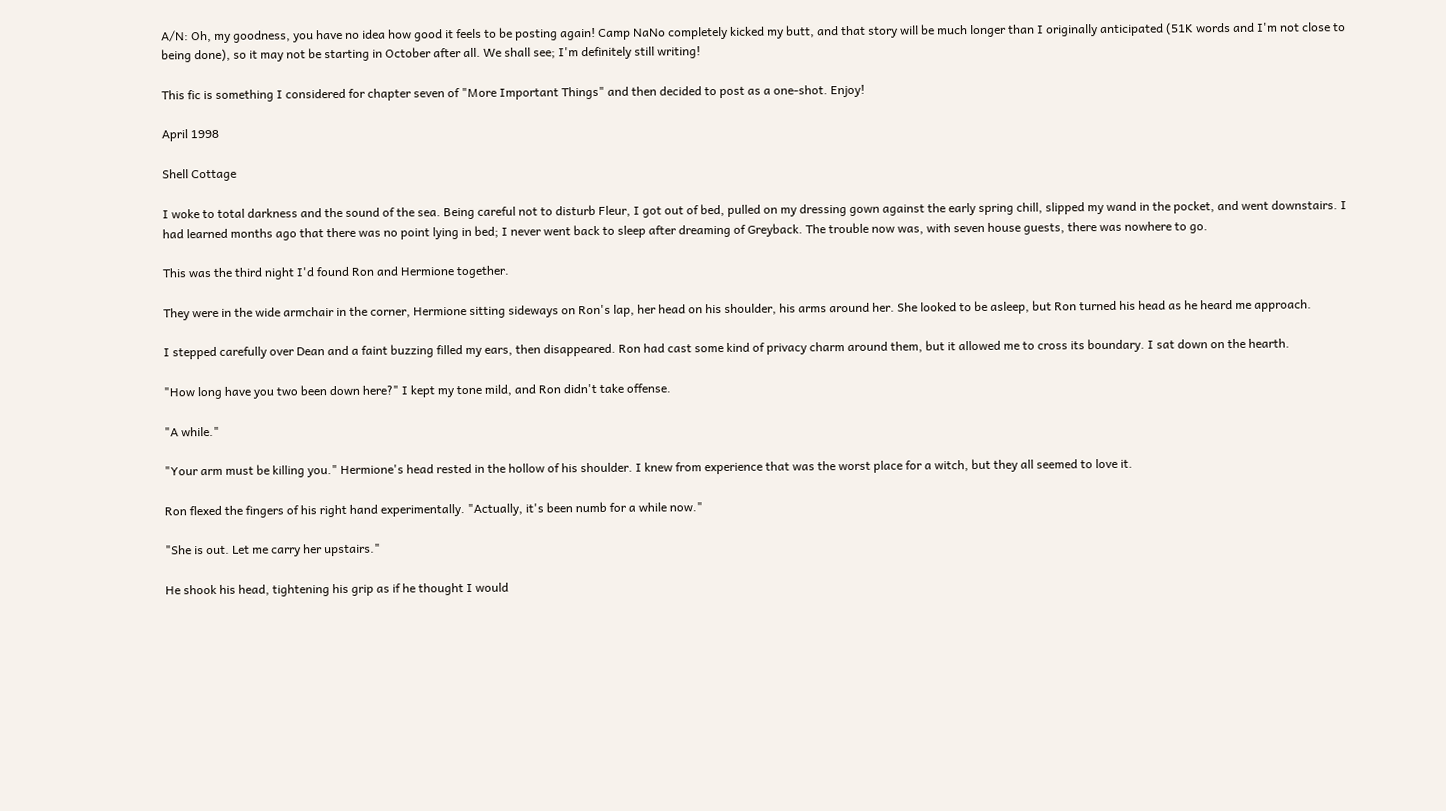A/N: Oh, my goodness, you have no idea how good it feels to be posting again! Camp NaNo completely kicked my butt, and that story will be much longer than I originally anticipated (51K words and I'm not close to being done), so it may not be starting in October after all. We shall see; I'm definitely still writing!

This fic is something I considered for chapter seven of "More Important Things" and then decided to post as a one-shot. Enjoy!

April 1998

Shell Cottage

I woke to total darkness and the sound of the sea. Being careful not to disturb Fleur, I got out of bed, pulled on my dressing gown against the early spring chill, slipped my wand in the pocket, and went downstairs. I had learned months ago that there was no point lying in bed; I never went back to sleep after dreaming of Greyback. The trouble now was, with seven house guests, there was nowhere to go.

This was the third night I'd found Ron and Hermione together.

They were in the wide armchair in the corner, Hermione sitting sideways on Ron's lap, her head on his shoulder, his arms around her. She looked to be asleep, but Ron turned his head as he heard me approach.

I stepped carefully over Dean and a faint buzzing filled my ears, then disappeared. Ron had cast some kind of privacy charm around them, but it allowed me to cross its boundary. I sat down on the hearth.

"How long have you two been down here?" I kept my tone mild, and Ron didn't take offense.

"A while."

"Your arm must be killing you." Hermione's head rested in the hollow of his shoulder. I knew from experience that was the worst place for a witch, but they all seemed to love it.

Ron flexed the fingers of his right hand experimentally. "Actually, it's been numb for a while now."

"She is out. Let me carry her upstairs."

He shook his head, tightening his grip as if he thought I would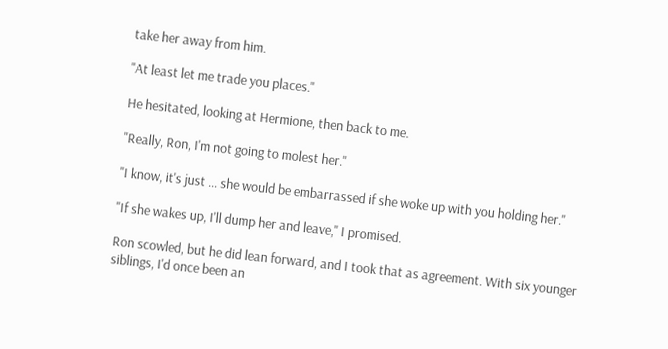take her away from him.

"At least let me trade you places."

He hesitated, looking at Hermione, then back to me.

"Really, Ron, I'm not going to molest her."

"I know, it's just ... she would be embarrassed if she woke up with you holding her."

"If she wakes up, I'll dump her and leave," I promised.

Ron scowled, but he did lean forward, and I took that as agreement. With six younger siblings, I'd once been an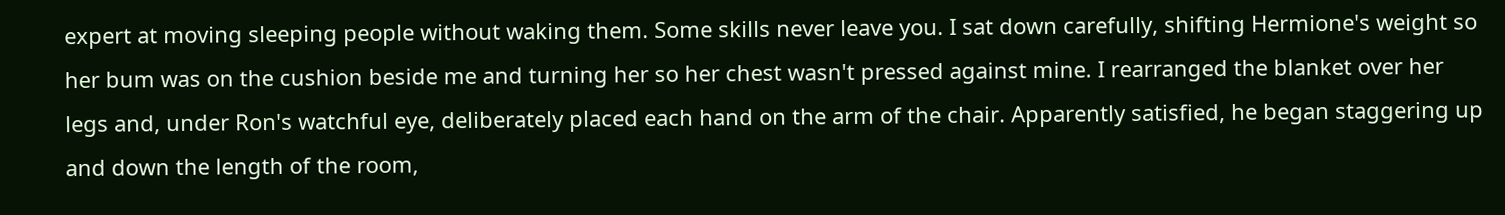expert at moving sleeping people without waking them. Some skills never leave you. I sat down carefully, shifting Hermione's weight so her bum was on the cushion beside me and turning her so her chest wasn't pressed against mine. I rearranged the blanket over her legs and, under Ron's watchful eye, deliberately placed each hand on the arm of the chair. Apparently satisfied, he began staggering up and down the length of the room,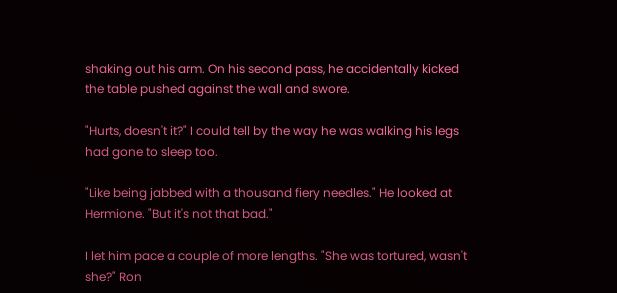shaking out his arm. On his second pass, he accidentally kicked the table pushed against the wall and swore.

"Hurts, doesn't it?" I could tell by the way he was walking his legs had gone to sleep too.

"Like being jabbed with a thousand fiery needles." He looked at Hermione. "But it's not that bad."

I let him pace a couple of more lengths. "She was tortured, wasn't she?" Ron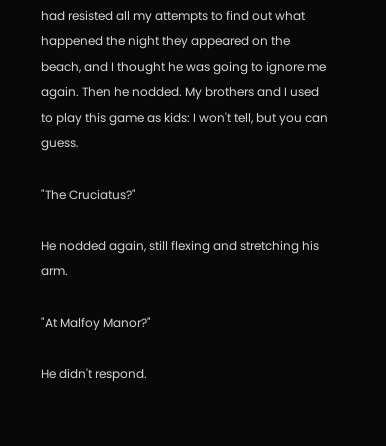had resisted all my attempts to find out what happened the night they appeared on the beach, and I thought he was going to ignore me again. Then he nodded. My brothers and I used to play this game as kids: I won't tell, but you can guess.

"The Cruciatus?"

He nodded again, still flexing and stretching his arm.

"At Malfoy Manor?"

He didn't respond.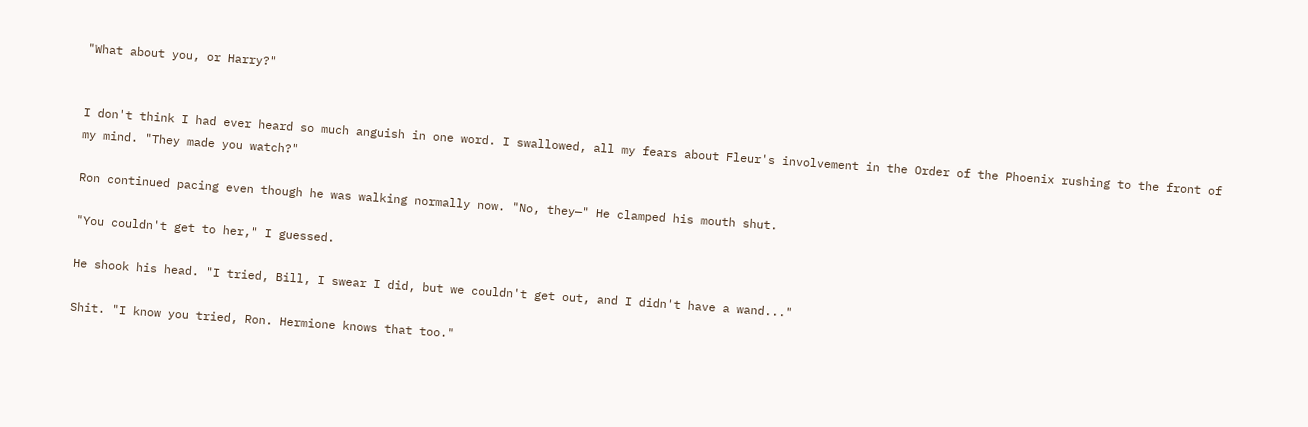"What about you, or Harry?"


I don't think I had ever heard so much anguish in one word. I swallowed, all my fears about Fleur's involvement in the Order of the Phoenix rushing to the front of my mind. "They made you watch?"

Ron continued pacing even though he was walking normally now. "No, they—" He clamped his mouth shut.

"You couldn't get to her," I guessed.

He shook his head. "I tried, Bill, I swear I did, but we couldn't get out, and I didn't have a wand..."

Shit. "I know you tried, Ron. Hermione knows that too."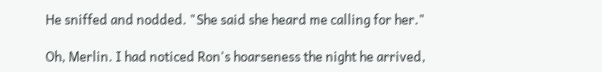He sniffed and nodded. "She said she heard me calling for her."

Oh, Merlin. I had noticed Ron's hoarseness the night he arrived,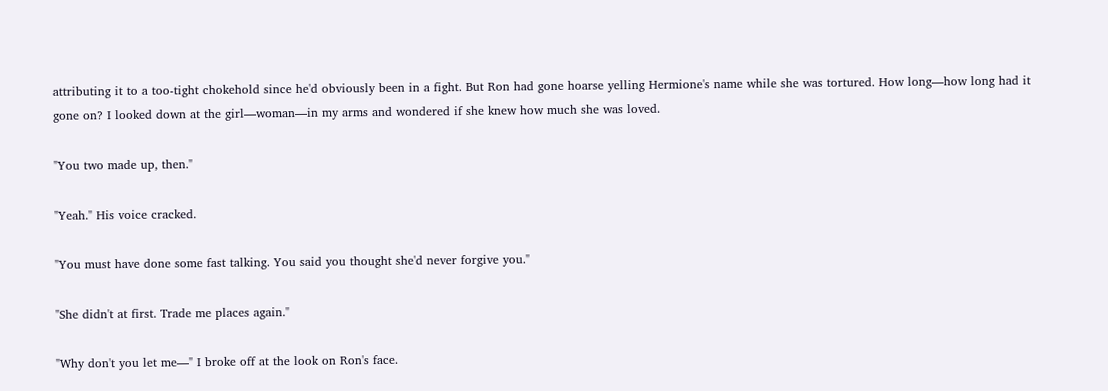attributing it to a too-tight chokehold since he'd obviously been in a fight. But Ron had gone hoarse yelling Hermione's name while she was tortured. How long—how long had it gone on? I looked down at the girl—woman—in my arms and wondered if she knew how much she was loved.

"You two made up, then."

"Yeah." His voice cracked.

"You must have done some fast talking. You said you thought she'd never forgive you."

"She didn't at first. Trade me places again."

"Why don't you let me—" I broke off at the look on Ron's face.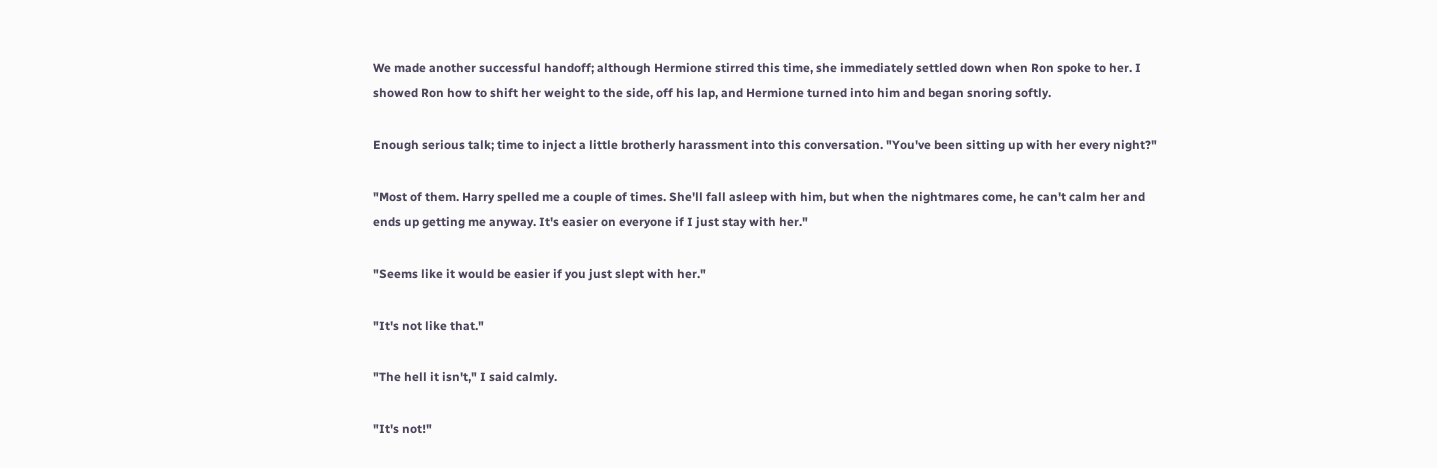We made another successful handoff; although Hermione stirred this time, she immediately settled down when Ron spoke to her. I showed Ron how to shift her weight to the side, off his lap, and Hermione turned into him and began snoring softly.

Enough serious talk; time to inject a little brotherly harassment into this conversation. "You've been sitting up with her every night?"

"Most of them. Harry spelled me a couple of times. She'll fall asleep with him, but when the nightmares come, he can't calm her and ends up getting me anyway. It's easier on everyone if I just stay with her."

"Seems like it would be easier if you just slept with her."

"It's not like that."

"The hell it isn't," I said calmly.

"It's not!"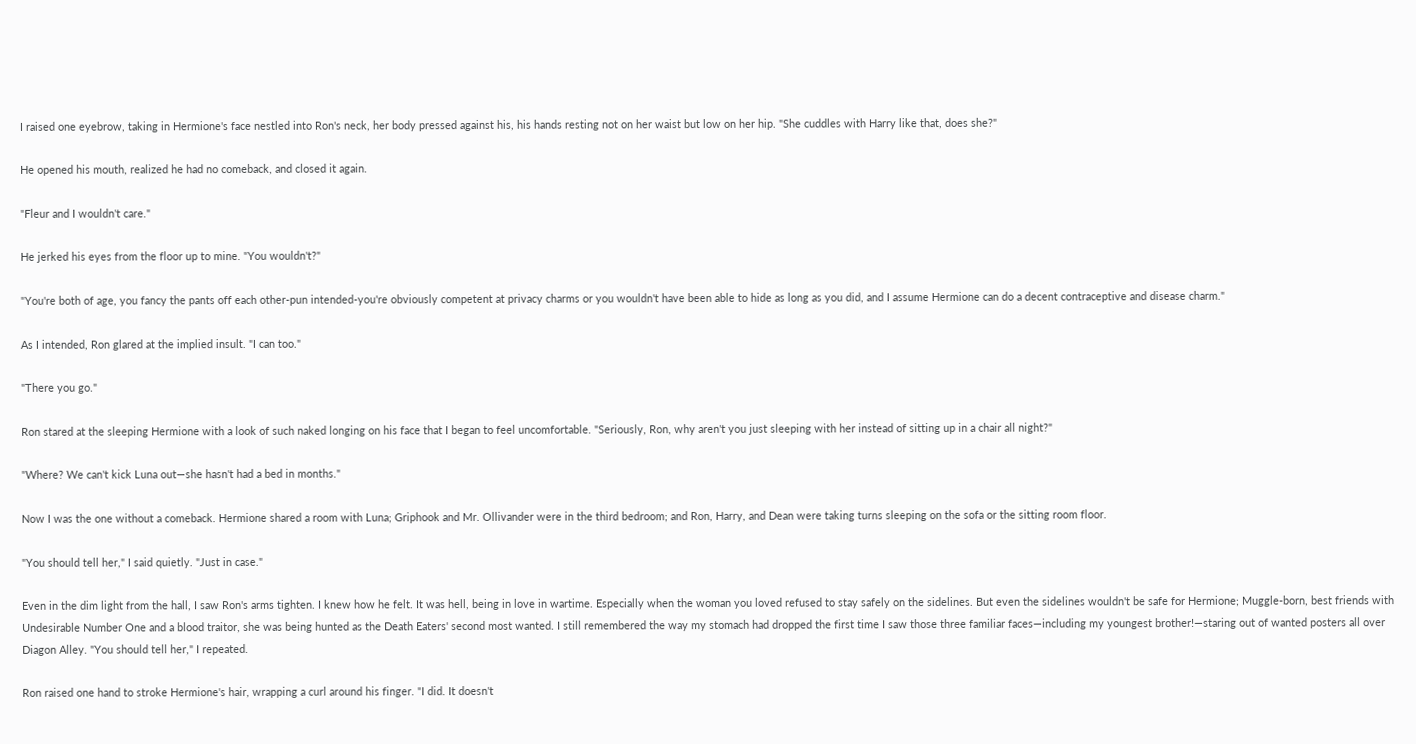I raised one eyebrow, taking in Hermione's face nestled into Ron's neck, her body pressed against his, his hands resting not on her waist but low on her hip. "She cuddles with Harry like that, does she?"

He opened his mouth, realized he had no comeback, and closed it again.

"Fleur and I wouldn't care."

He jerked his eyes from the floor up to mine. "You wouldn't?"

"You're both of age, you fancy the pants off each other-pun intended-you're obviously competent at privacy charms or you wouldn't have been able to hide as long as you did, and I assume Hermione can do a decent contraceptive and disease charm."

As I intended, Ron glared at the implied insult. "I can too."

"There you go."

Ron stared at the sleeping Hermione with a look of such naked longing on his face that I began to feel uncomfortable. "Seriously, Ron, why aren't you just sleeping with her instead of sitting up in a chair all night?"

"Where? We can't kick Luna out—she hasn't had a bed in months."

Now I was the one without a comeback. Hermione shared a room with Luna; Griphook and Mr. Ollivander were in the third bedroom; and Ron, Harry, and Dean were taking turns sleeping on the sofa or the sitting room floor.

"You should tell her," I said quietly. "Just in case."

Even in the dim light from the hall, I saw Ron's arms tighten. I knew how he felt. It was hell, being in love in wartime. Especially when the woman you loved refused to stay safely on the sidelines. But even the sidelines wouldn't be safe for Hermione; Muggle-born, best friends with Undesirable Number One and a blood traitor, she was being hunted as the Death Eaters' second most wanted. I still remembered the way my stomach had dropped the first time I saw those three familiar faces—including my youngest brother!—staring out of wanted posters all over Diagon Alley. "You should tell her," I repeated.

Ron raised one hand to stroke Hermione's hair, wrapping a curl around his finger. "I did. It doesn't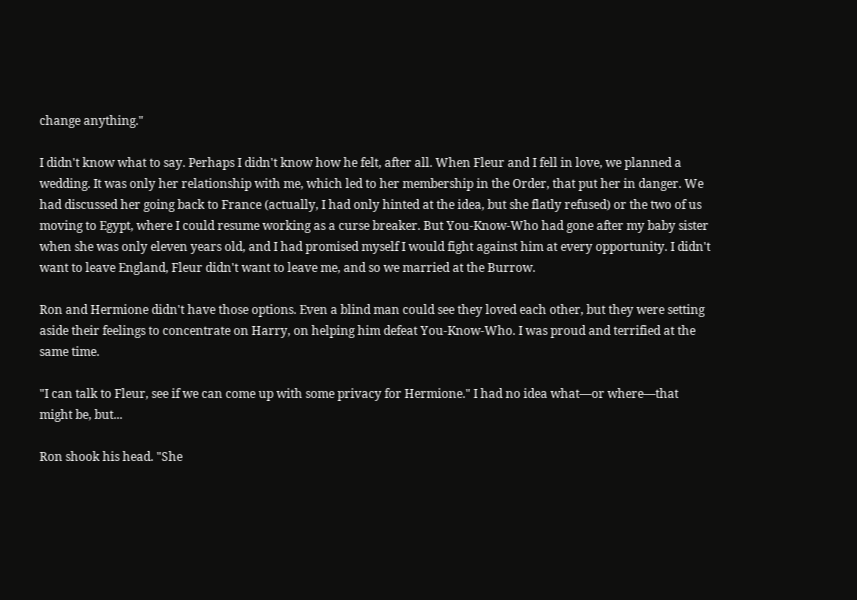change anything."

I didn't know what to say. Perhaps I didn't know how he felt, after all. When Fleur and I fell in love, we planned a wedding. It was only her relationship with me, which led to her membership in the Order, that put her in danger. We had discussed her going back to France (actually, I had only hinted at the idea, but she flatly refused) or the two of us moving to Egypt, where I could resume working as a curse breaker. But You-Know-Who had gone after my baby sister when she was only eleven years old, and I had promised myself I would fight against him at every opportunity. I didn't want to leave England, Fleur didn't want to leave me, and so we married at the Burrow.

Ron and Hermione didn't have those options. Even a blind man could see they loved each other, but they were setting aside their feelings to concentrate on Harry, on helping him defeat You-Know-Who. I was proud and terrified at the same time.

"I can talk to Fleur, see if we can come up with some privacy for Hermione." I had no idea what—or where—that might be, but...

Ron shook his head. "She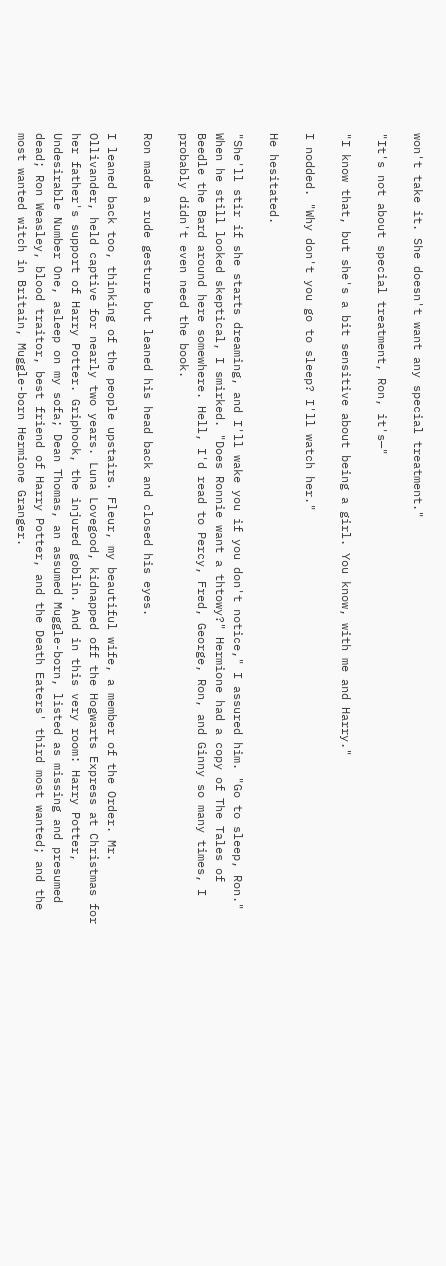won't take it. She doesn't want any special treatment."

"It's not about special treatment, Ron, it's—"

"I know that, but she's a bit sensitive about being a girl. You know, with me and Harry."

I nodded. "Why don't you go to sleep? I'll watch her."

He hesitated.

"She'll stir if she starts dreaming, and I'll wake you if you don't notice," I assured him. "Go to sleep, Ron." When he still looked skeptical, I smirked. "Does Ronnie want a thtowy?" Hermione had a copy of The Tales of Beedle the Bard around here somewhere. Hell, I'd read to Percy, Fred, George, Ron, and Ginny so many times, I probably didn't even need the book.

Ron made a rude gesture but leaned his head back and closed his eyes.

I leaned back too, thinking of the people upstairs. Fleur, my beautiful wife, a member of the Order. Mr. Ollivander, held captive for nearly two years. Luna Lovegood, kidnapped off the Hogwarts Express at Christmas for her father's support of Harry Potter. Griphook, the injured goblin. And in this very room: Harry Potter, Undesirable Number One, asleep on my sofa; Dean Thomas, an assumed Muggle-born, listed as missing and presumed dead; Ron Weasley, blood traitor, best friend of Harry Potter, and the Death Eaters' third most wanted; and the most wanted witch in Britain, Muggle-born Hermione Granger.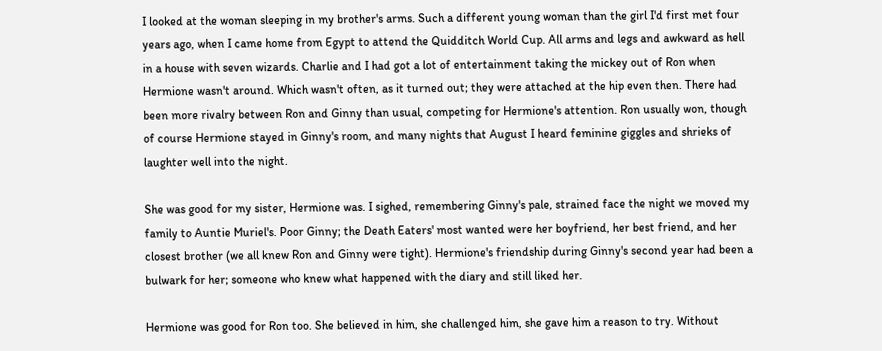I looked at the woman sleeping in my brother's arms. Such a different young woman than the girl I'd first met four years ago, when I came home from Egypt to attend the Quidditch World Cup. All arms and legs and awkward as hell in a house with seven wizards. Charlie and I had got a lot of entertainment taking the mickey out of Ron when Hermione wasn't around. Which wasn't often, as it turned out; they were attached at the hip even then. There had been more rivalry between Ron and Ginny than usual, competing for Hermione's attention. Ron usually won, though of course Hermione stayed in Ginny's room, and many nights that August I heard feminine giggles and shrieks of laughter well into the night.

She was good for my sister, Hermione was. I sighed, remembering Ginny's pale, strained face the night we moved my family to Auntie Muriel's. Poor Ginny; the Death Eaters' most wanted were her boyfriend, her best friend, and her closest brother (we all knew Ron and Ginny were tight). Hermione's friendship during Ginny's second year had been a bulwark for her; someone who knew what happened with the diary and still liked her.

Hermione was good for Ron too. She believed in him, she challenged him, she gave him a reason to try. Without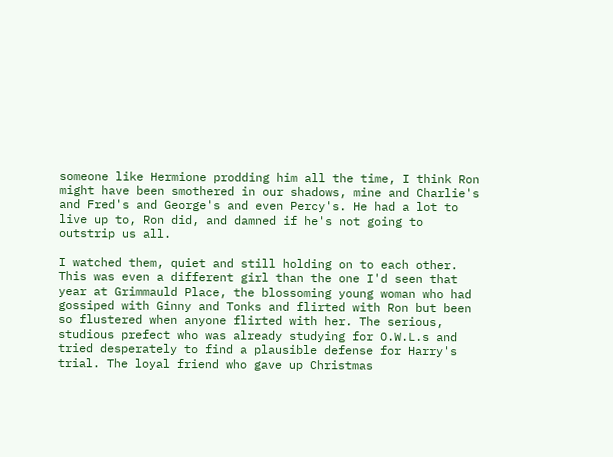someone like Hermione prodding him all the time, I think Ron might have been smothered in our shadows, mine and Charlie's and Fred's and George's and even Percy's. He had a lot to live up to, Ron did, and damned if he's not going to outstrip us all.

I watched them, quiet and still holding on to each other. This was even a different girl than the one I'd seen that year at Grimmauld Place, the blossoming young woman who had gossiped with Ginny and Tonks and flirted with Ron but been so flustered when anyone flirted with her. The serious, studious prefect who was already studying for O.W.L.s and tried desperately to find a plausible defense for Harry's trial. The loyal friend who gave up Christmas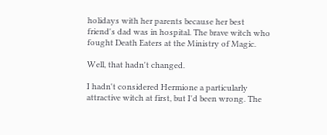holidays with her parents because her best friend's dad was in hospital. The brave witch who fought Death Eaters at the Ministry of Magic.

Well, that hadn't changed.

I hadn't considered Hermione a particularly attractive witch at first, but I'd been wrong. The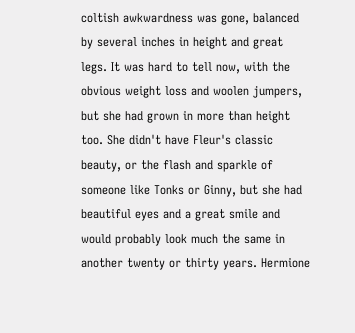coltish awkwardness was gone, balanced by several inches in height and great legs. It was hard to tell now, with the obvious weight loss and woolen jumpers, but she had grown in more than height too. She didn't have Fleur's classic beauty, or the flash and sparkle of someone like Tonks or Ginny, but she had beautiful eyes and a great smile and would probably look much the same in another twenty or thirty years. Hermione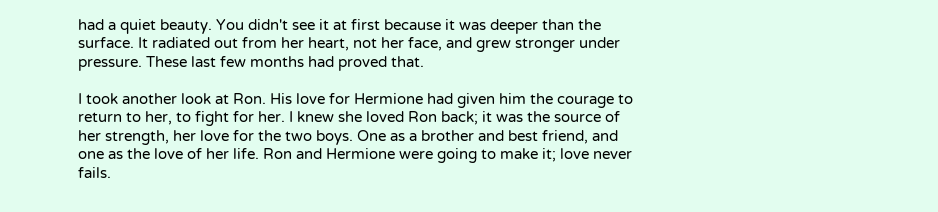had a quiet beauty. You didn't see it at first because it was deeper than the surface. It radiated out from her heart, not her face, and grew stronger under pressure. These last few months had proved that.

I took another look at Ron. His love for Hermione had given him the courage to return to her, to fight for her. I knew she loved Ron back; it was the source of her strength, her love for the two boys. One as a brother and best friend, and one as the love of her life. Ron and Hermione were going to make it; love never fails.